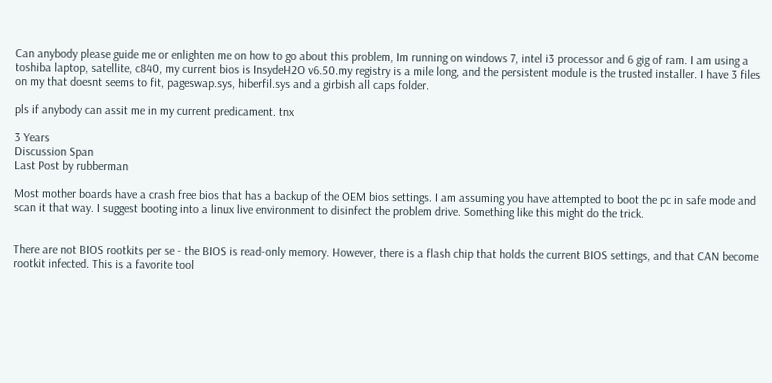Can anybody please guide me or enlighten me on how to go about this problem, Im running on windows 7, intel i3 processor and 6 gig of ram. I am using a toshiba laptop, satellite, c840, my current bios is InsydeH2O v6.50.my registry is a mile long, and the persistent module is the trusted installer. I have 3 files on my that doesnt seems to fit, pageswap.sys, hiberfil.sys and a girbish all caps folder.

pls if anybody can assit me in my current predicament. tnx

3 Years
Discussion Span
Last Post by rubberman

Most mother boards have a crash free bios that has a backup of the OEM bios settings. I am assuming you have attempted to boot the pc in safe mode and scan it that way. I suggest booting into a linux live environment to disinfect the problem drive. Something like this might do the trick.


There are not BIOS rootkits per se - the BIOS is read-only memory. However, there is a flash chip that holds the current BIOS settings, and that CAN become rootkit infected. This is a favorite tool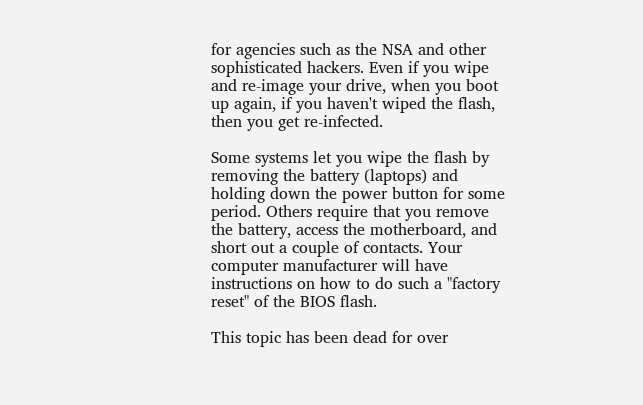for agencies such as the NSA and other sophisticated hackers. Even if you wipe and re-image your drive, when you boot up again, if you haven't wiped the flash, then you get re-infected.

Some systems let you wipe the flash by removing the battery (laptops) and holding down the power button for some period. Others require that you remove the battery, access the motherboard, and short out a couple of contacts. Your computer manufacturer will have instructions on how to do such a "factory reset" of the BIOS flash.

This topic has been dead for over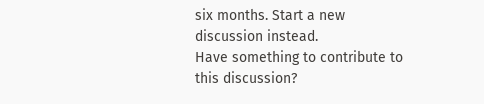six months. Start a new discussion instead.
Have something to contribute to this discussion?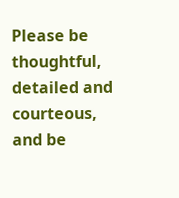Please be thoughtful, detailed and courteous, and be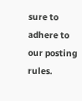sure to adhere to our posting rules.